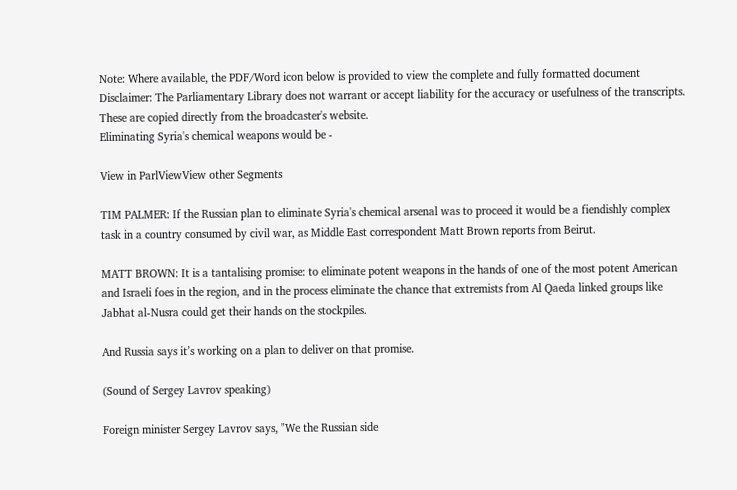Note: Where available, the PDF/Word icon below is provided to view the complete and fully formatted document
Disclaimer: The Parliamentary Library does not warrant or accept liability for the accuracy or usefulness of the transcripts. These are copied directly from the broadcaster's website.
Eliminating Syria's chemical weapons would be -

View in ParlViewView other Segments

TIM PALMER: If the Russian plan to eliminate Syria's chemical arsenal was to proceed it would be a fiendishly complex task in a country consumed by civil war, as Middle East correspondent Matt Brown reports from Beirut.

MATT BROWN: It is a tantalising promise: to eliminate potent weapons in the hands of one of the most potent American and Israeli foes in the region, and in the process eliminate the chance that extremists from Al Qaeda linked groups like Jabhat al-Nusra could get their hands on the stockpiles.

And Russia says it’s working on a plan to deliver on that promise.

(Sound of Sergey Lavrov speaking)

Foreign minister Sergey Lavrov says, "We the Russian side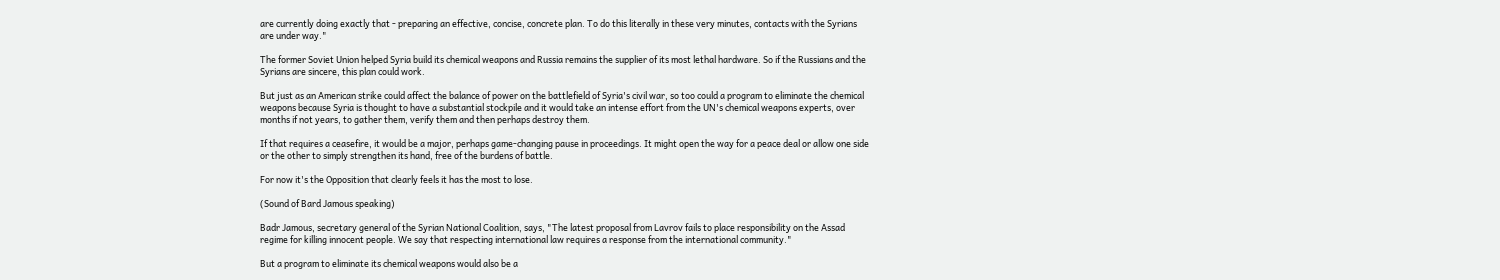are currently doing exactly that - preparing an effective, concise, concrete plan. To do this literally in these very minutes, contacts with the Syrians are under way."

The former Soviet Union helped Syria build its chemical weapons and Russia remains the supplier of its most lethal hardware. So if the Russians and the Syrians are sincere, this plan could work.

But just as an American strike could affect the balance of power on the battlefield of Syria's civil war, so too could a program to eliminate the chemical weapons because Syria is thought to have a substantial stockpile and it would take an intense effort from the UN's chemical weapons experts, over months if not years, to gather them, verify them and then perhaps destroy them.

If that requires a ceasefire, it would be a major, perhaps game-changing pause in proceedings. It might open the way for a peace deal or allow one side or the other to simply strengthen its hand, free of the burdens of battle.

For now it's the Opposition that clearly feels it has the most to lose.

(Sound of Bard Jamous speaking)

Badr Jamous, secretary general of the Syrian National Coalition, says, "The latest proposal from Lavrov fails to place responsibility on the Assad regime for killing innocent people. We say that respecting international law requires a response from the international community."

But a program to eliminate its chemical weapons would also be a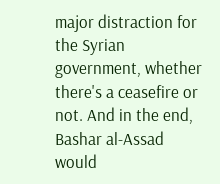major distraction for the Syrian government, whether there's a ceasefire or not. And in the end, Bashar al-Assad would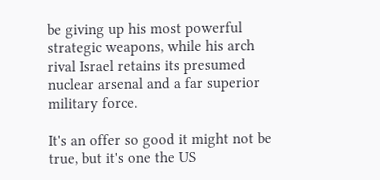be giving up his most powerful strategic weapons, while his arch rival Israel retains its presumed nuclear arsenal and a far superior military force.

It's an offer so good it might not be true, but it's one the US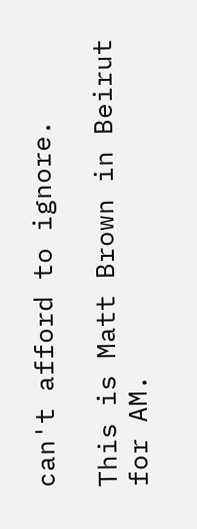can't afford to ignore.

This is Matt Brown in Beirut for AM.